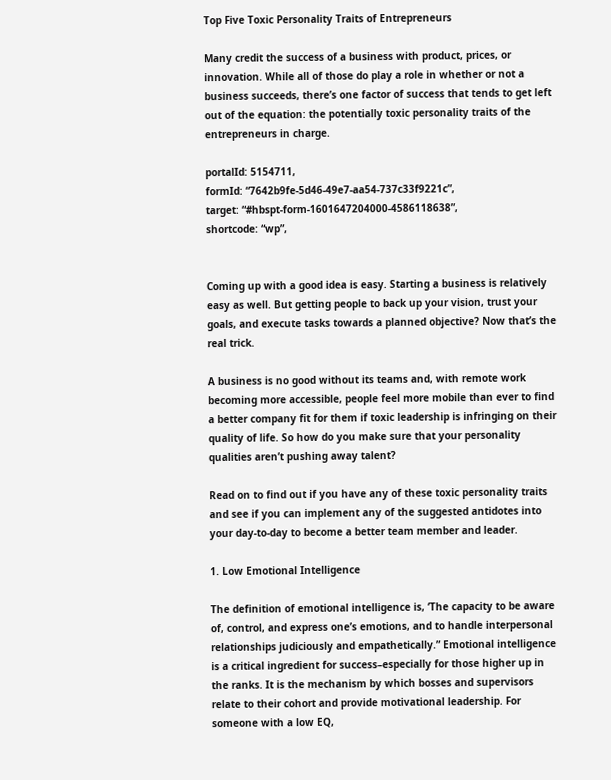Top Five Toxic Personality Traits of Entrepreneurs

Many credit the success of a business with product, prices, or innovation. While all of those do play a role in whether or not a business succeeds, there’s one factor of success that tends to get left out of the equation: the potentially toxic personality traits of the entrepreneurs in charge.

portalId: 5154711,
formId: “7642b9fe-5d46-49e7-aa54-737c33f9221c”,
target: “#hbspt-form-1601647204000-4586118638”,
shortcode: “wp”,


Coming up with a good idea is easy. Starting a business is relatively easy as well. But getting people to back up your vision, trust your goals, and execute tasks towards a planned objective? Now that’s the real trick.

A business is no good without its teams and, with remote work becoming more accessible, people feel more mobile than ever to find a better company fit for them if toxic leadership is infringing on their quality of life. So how do you make sure that your personality qualities aren’t pushing away talent?

Read on to find out if you have any of these toxic personality traits and see if you can implement any of the suggested antidotes into your day-to-day to become a better team member and leader.

1. Low Emotional Intelligence

The definition of emotional intelligence is, ‘The capacity to be aware of, control, and express one’s emotions, and to handle interpersonal relationships judiciously and empathetically.” Emotional intelligence is a critical ingredient for success–especially for those higher up in the ranks. It is the mechanism by which bosses and supervisors relate to their cohort and provide motivational leadership. For someone with a low EQ,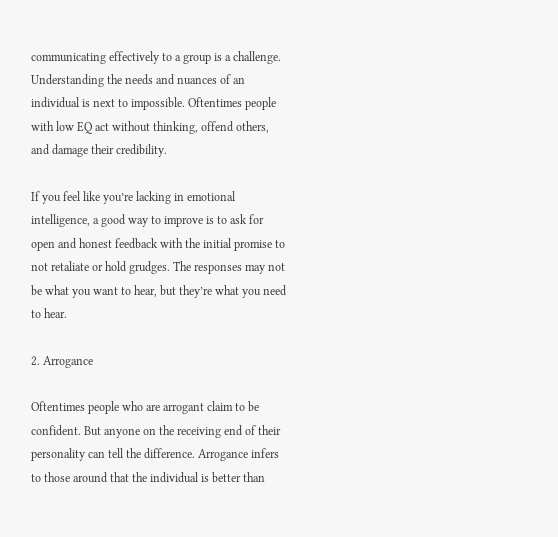communicating effectively to a group is a challenge. Understanding the needs and nuances of an individual is next to impossible. Oftentimes people with low EQ act without thinking, offend others, and damage their credibility.

If you feel like you’re lacking in emotional intelligence, a good way to improve is to ask for open and honest feedback with the initial promise to not retaliate or hold grudges. The responses may not be what you want to hear, but they’re what you need to hear.

2. Arrogance

Oftentimes people who are arrogant claim to be confident. But anyone on the receiving end of their personality can tell the difference. Arrogance infers to those around that the individual is better than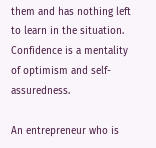them and has nothing left to learn in the situation. Confidence is a mentality of optimism and self-assuredness.

An entrepreneur who is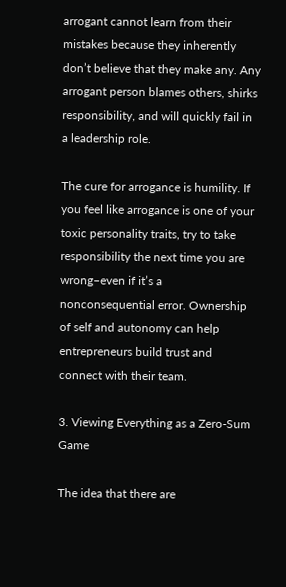arrogant cannot learn from their mistakes because they inherently don’t believe that they make any. Any arrogant person blames others, shirks responsibility, and will quickly fail in a leadership role.

The cure for arrogance is humility. If you feel like arrogance is one of your toxic personality traits, try to take responsibility the next time you are wrong–even if it’s a nonconsequential error. Ownership of self and autonomy can help entrepreneurs build trust and connect with their team.

3. Viewing Everything as a Zero-Sum Game

The idea that there are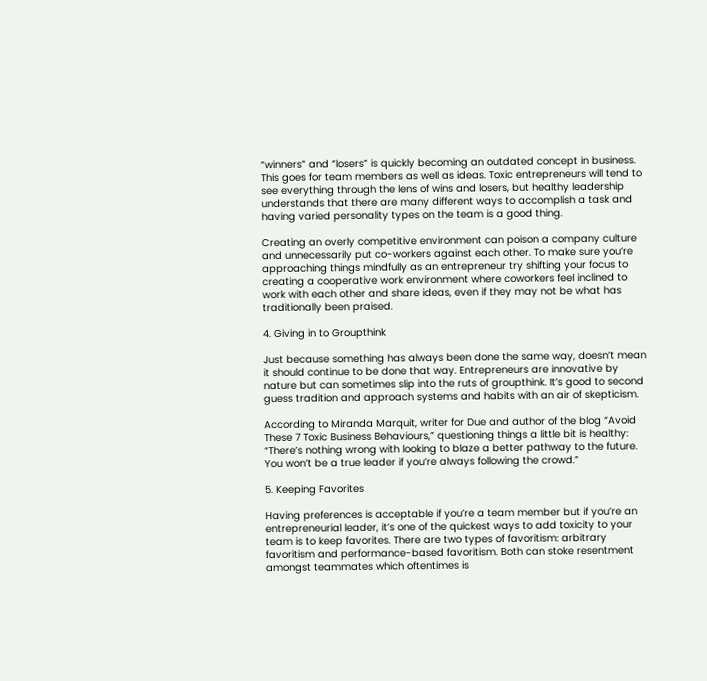“winners” and “losers” is quickly becoming an outdated concept in business. This goes for team members as well as ideas. Toxic entrepreneurs will tend to see everything through the lens of wins and losers, but healthy leadership understands that there are many different ways to accomplish a task and having varied personality types on the team is a good thing.

Creating an overly competitive environment can poison a company culture and unnecessarily put co-workers against each other. To make sure you’re approaching things mindfully as an entrepreneur try shifting your focus to creating a cooperative work environment where coworkers feel inclined to work with each other and share ideas, even if they may not be what has traditionally been praised.

4. Giving in to Groupthink

Just because something has always been done the same way, doesn’t mean it should continue to be done that way. Entrepreneurs are innovative by nature but can sometimes slip into the ruts of groupthink. It’s good to second guess tradition and approach systems and habits with an air of skepticism.

According to Miranda Marquit, writer for Due and author of the blog “Avoid These 7 Toxic Business Behaviours,” questioning things a little bit is healthy: “There’s nothing wrong with looking to blaze a better pathway to the future. You won’t be a true leader if you’re always following the crowd.”

5. Keeping Favorites

Having preferences is acceptable if you’re a team member but if you’re an entrepreneurial leader, it’s one of the quickest ways to add toxicity to your team is to keep favorites. There are two types of favoritism: arbitrary favoritism and performance-based favoritism. Both can stoke resentment amongst teammates which oftentimes is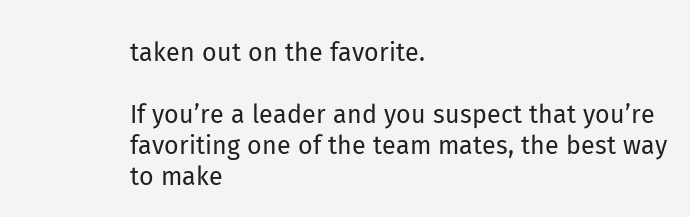taken out on the favorite.

If you’re a leader and you suspect that you’re favoriting one of the team mates, the best way to make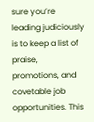sure you’re leading judiciously is to keep a list of praise, promotions, and covetable job opportunities. This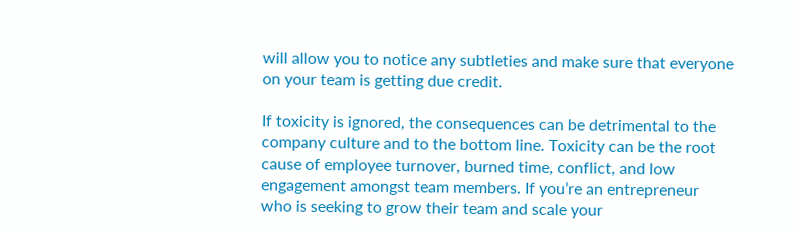will allow you to notice any subtleties and make sure that everyone on your team is getting due credit.

If toxicity is ignored, the consequences can be detrimental to the company culture and to the bottom line. Toxicity can be the root cause of employee turnover, burned time, conflict, and low engagement amongst team members. If you’re an entrepreneur who is seeking to grow their team and scale your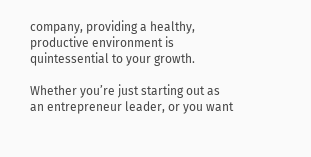company, providing a healthy, productive environment is quintessential to your growth.

Whether you’re just starting out as an entrepreneur leader, or you want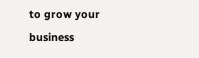to grow your business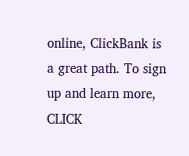online, ClickBank is a great path. To sign up and learn more, CLICK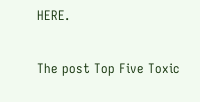HERE.

The post Top Five Toxic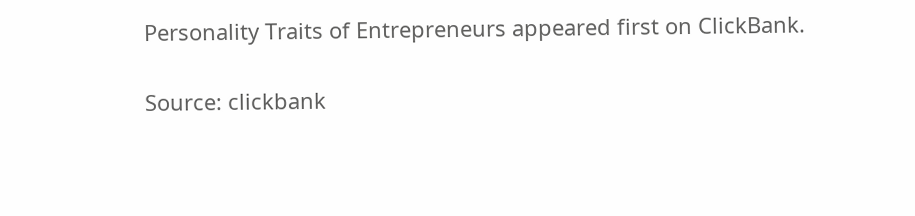Personality Traits of Entrepreneurs appeared first on ClickBank.

Source: clickbank